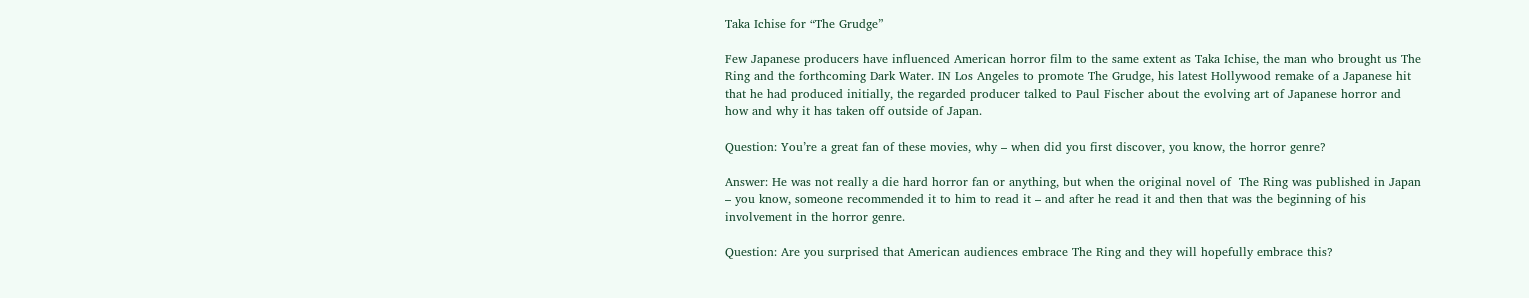Taka Ichise for “The Grudge”

Few Japanese producers have influenced American horror film to the same extent as Taka Ichise, the man who brought us The Ring and the forthcoming Dark Water. IN Los Angeles to promote The Grudge, his latest Hollywood remake of a Japanese hit that he had produced initially, the regarded producer talked to Paul Fischer about the evolving art of Japanese horror and how and why it has taken off outside of Japan.

Question: You’re a great fan of these movies, why – when did you first discover, you know, the horror genre?

Answer: He was not really a die hard horror fan or anything, but when the original novel of  The Ring was published in Japan – you know, someone recommended it to him to read it – and after he read it and then that was the beginning of his involvement in the horror genre.

Question: Are you surprised that American audiences embrace The Ring and they will hopefully embrace this?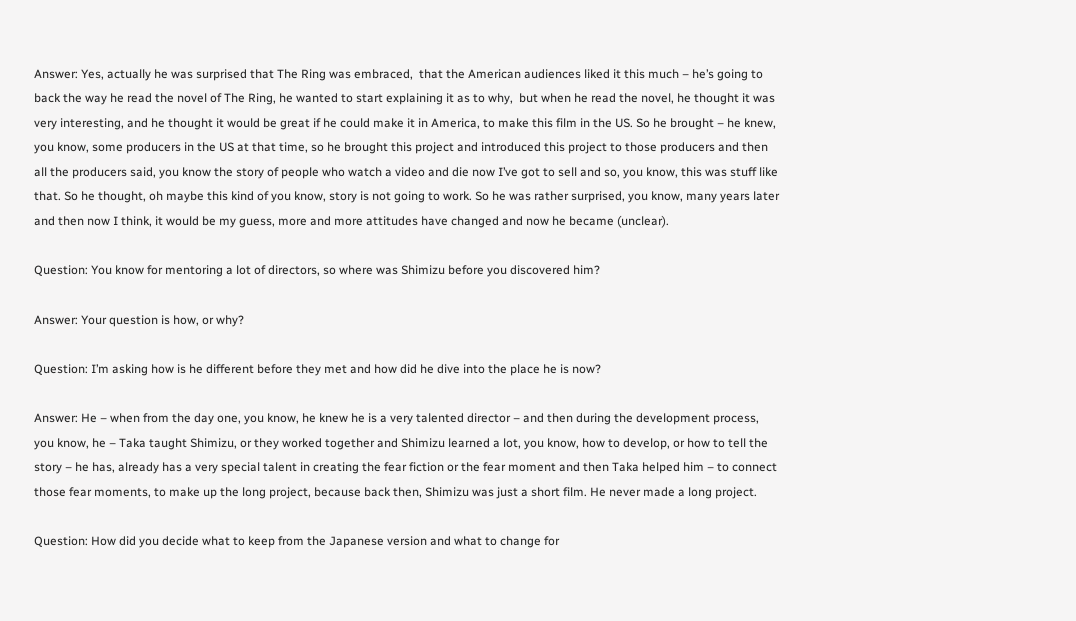Answer: Yes, actually he was surprised that The Ring was embraced,  that the American audiences liked it this much – he’s going to back the way he read the novel of The Ring, he wanted to start explaining it as to why,  but when he read the novel, he thought it was very interesting, and he thought it would be great if he could make it in America, to make this film in the US. So he brought – he knew, you know, some producers in the US at that time, so he brought this project and introduced this project to those producers and then all the producers said, you know the story of people who watch a video and die now I’ve got to sell and so, you know, this was stuff like that. So he thought, oh maybe this kind of you know, story is not going to work. So he was rather surprised, you know, many years later and then now I think, it would be my guess, more and more attitudes have changed and now he became (unclear).

Question: You know for mentoring a lot of directors, so where was Shimizu before you discovered him?

Answer: Your question is how, or why?

Question: I’m asking how is he different before they met and how did he dive into the place he is now?

Answer: He – when from the day one, you know, he knew he is a very talented director – and then during the development process, you know, he – Taka taught Shimizu, or they worked together and Shimizu learned a lot, you know, how to develop, or how to tell the story – he has, already has a very special talent in creating the fear fiction or the fear moment and then Taka helped him – to connect those fear moments, to make up the long project, because back then, Shimizu was just a short film. He never made a long project.

Question: How did you decide what to keep from the Japanese version and what to change for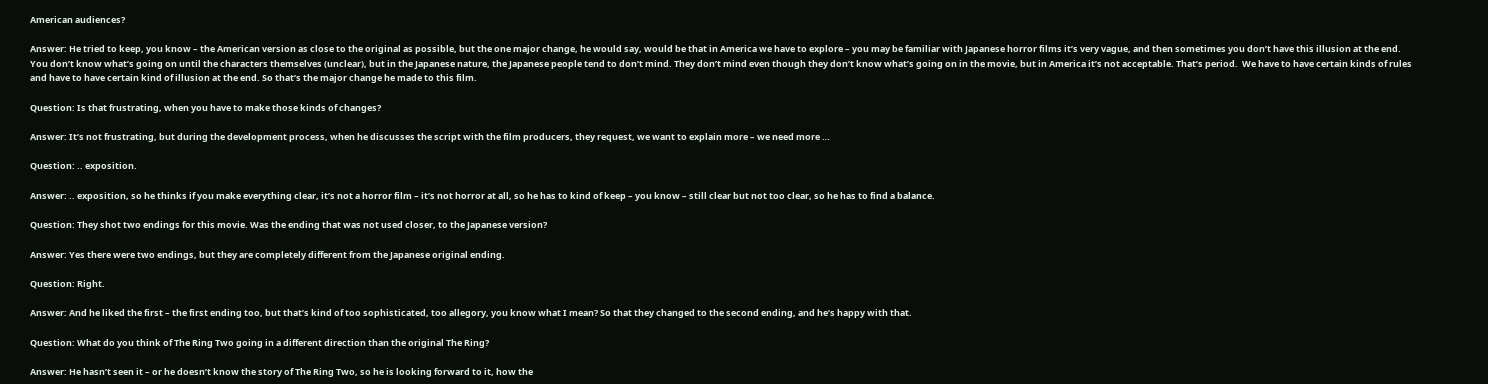American audiences?

Answer: He tried to keep, you know – the American version as close to the original as possible, but the one major change, he would say, would be that in America we have to explore – you may be familiar with Japanese horror films it’s very vague, and then sometimes you don’t have this illusion at the end. You don’t know what’s going on until the characters themselves (unclear), but in the Japanese nature, the Japanese people tend to don’t mind. They don’t mind even though they don’t know what’s going on in the movie, but in America it’s not acceptable. That’s period.  We have to have certain kinds of rules and have to have certain kind of illusion at the end. So that’s the major change he made to this film.

Question: Is that frustrating, when you have to make those kinds of changes?

Answer: It’s not frustrating, but during the development process, when he discusses the script with the film producers, they request, we want to explain more – we need more …

Question: .. exposition.

Answer: .. exposition, so he thinks if you make everything clear, it’s not a horror film – it’s not horror at all, so he has to kind of keep – you know – still clear but not too clear, so he has to find a balance.

Question: They shot two endings for this movie. Was the ending that was not used closer, to the Japanese version?

Answer: Yes there were two endings, but they are completely different from the Japanese original ending.

Question: Right.

Answer: And he liked the first – the first ending too, but that’s kind of too sophisticated, too allegory, you know what I mean? So that they changed to the second ending, and he’s happy with that.

Question: What do you think of The Ring Two going in a different direction than the original The Ring?

Answer: He hasn’t seen it – or he doesn’t know the story of The Ring Two, so he is looking forward to it, how the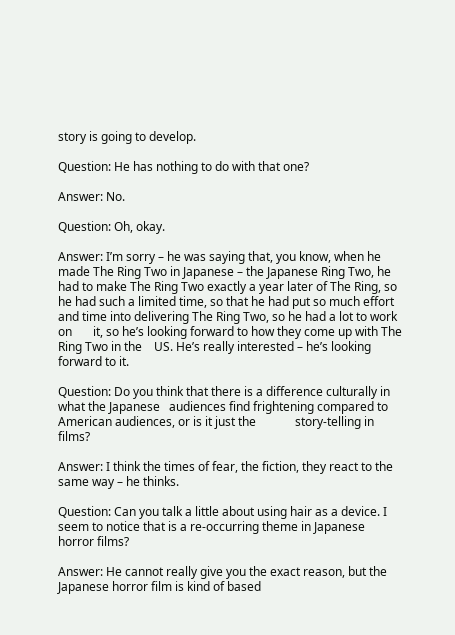story is going to develop.

Question: He has nothing to do with that one?

Answer: No.

Question: Oh, okay.

Answer: I’m sorry – he was saying that, you know, when he made The Ring Two in Japanese – the Japanese Ring Two, he had to make The Ring Two exactly a year later of The Ring, so he had such a limited time, so that he had put so much effort and time into delivering The Ring Two, so he had a lot to work on       it, so he’s looking forward to how they come up with The Ring Two in the    US. He’s really interested – he’s looking forward to it.

Question: Do you think that there is a difference culturally in what the Japanese   audiences find frightening compared to American audiences, or is it just the             story-telling in films?

Answer: I think the times of fear, the fiction, they react to the same way – he thinks.

Question: Can you talk a little about using hair as a device. I seem to notice that is a re-occurring theme in Japanese horror films?

Answer: He cannot really give you the exact reason, but the Japanese horror film is kind of based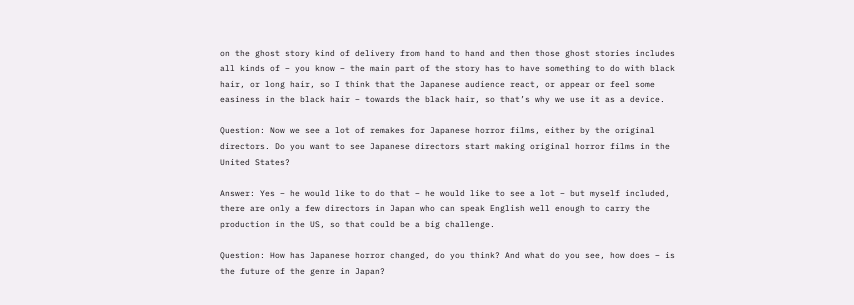on the ghost story kind of delivery from hand to hand and then those ghost stories includes all kinds of – you know – the main part of the story has to have something to do with black hair, or long hair, so I think that the Japanese audience react, or appear or feel some easiness in the black hair – towards the black hair, so that’s why we use it as a device.

Question: Now we see a lot of remakes for Japanese horror films, either by the original directors. Do you want to see Japanese directors start making original horror films in the United States?

Answer: Yes – he would like to do that – he would like to see a lot – but myself included, there are only a few directors in Japan who can speak English well enough to carry the production in the US, so that could be a big challenge.

Question: How has Japanese horror changed, do you think? And what do you see, how does – is the future of the genre in Japan?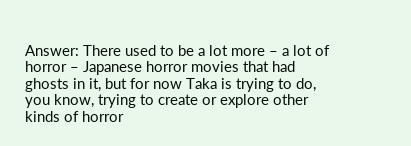Answer: There used to be a lot more – a lot of horror – Japanese horror movies that had ghosts in it, but for now Taka is trying to do, you know, trying to create or explore other kinds of horror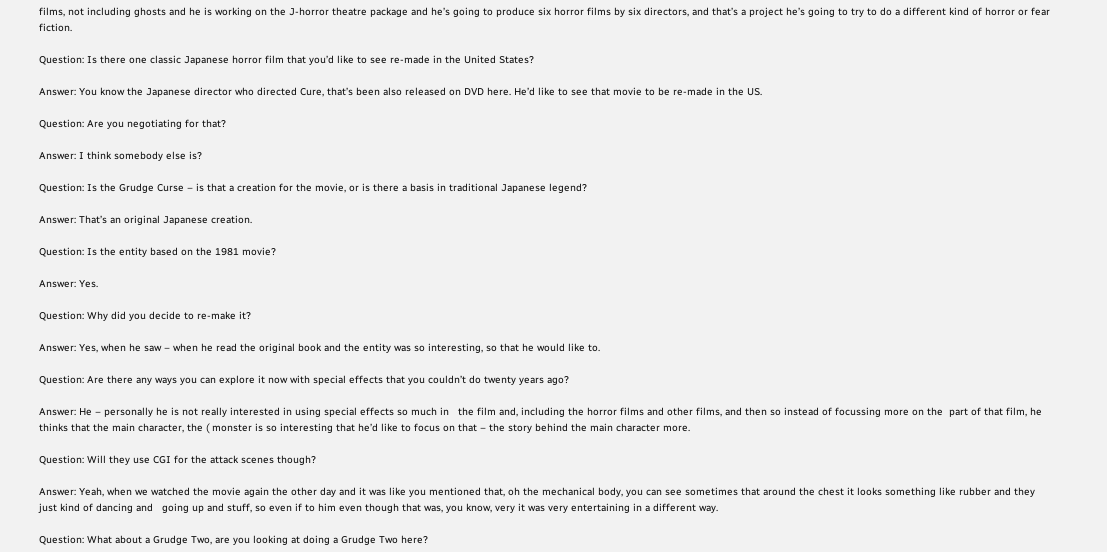films, not including ghosts and he is working on the J-horror theatre package and he’s going to produce six horror films by six directors, and that’s a project he’s going to try to do a different kind of horror or fear fiction.

Question: Is there one classic Japanese horror film that you’d like to see re-made in the United States?

Answer: You know the Japanese director who directed Cure, that’s been also released on DVD here. He’d like to see that movie to be re-made in the US.

Question: Are you negotiating for that?

Answer: I think somebody else is?

Question: Is the Grudge Curse – is that a creation for the movie, or is there a basis in traditional Japanese legend?

Answer: That’s an original Japanese creation.

Question: Is the entity based on the 1981 movie?

Answer: Yes.

Question: Why did you decide to re-make it?

Answer: Yes, when he saw – when he read the original book and the entity was so interesting, so that he would like to.

Question: Are there any ways you can explore it now with special effects that you couldn’t do twenty years ago?

Answer: He – personally he is not really interested in using special effects so much in   the film and, including the horror films and other films, and then so instead of focussing more on the  part of that film, he thinks that the main character, the ( monster is so interesting that he’d like to focus on that – the story behind the main character more.

Question: Will they use CGI for the attack scenes though?

Answer: Yeah, when we watched the movie again the other day and it was like you mentioned that, oh the mechanical body, you can see sometimes that around the chest it looks something like rubber and they just kind of dancing and   going up and stuff, so even if to him even though that was, you know, very it was very entertaining in a different way.

Question: What about a Grudge Two, are you looking at doing a Grudge Two here?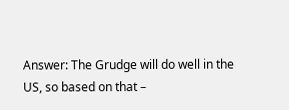Answer: The Grudge will do well in the US, so based on that –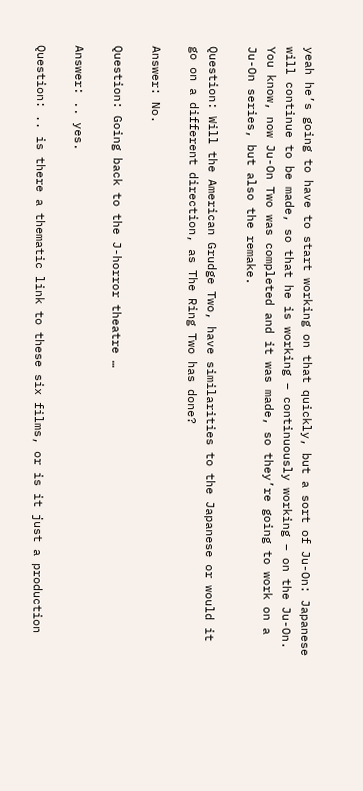yeah he’s going to have to start working on that quickly, but a sort of Ju-On: Japanese will continue to be made, so that he is working – continuously working – on the Ju-On. You know, now Ju-On Two was completed and it was made, so they’re going to work on a Ju-On series, but also the remake.

Question: Will the American Grudge Two, have similarities to the Japanese or would it go on a different direction, as The Ring Two has done?

Answer: No.

Question: Going back to the J-horror theatre …

Answer: .. yes.

Question: .. is there a thematic link to these six films, or is it just a production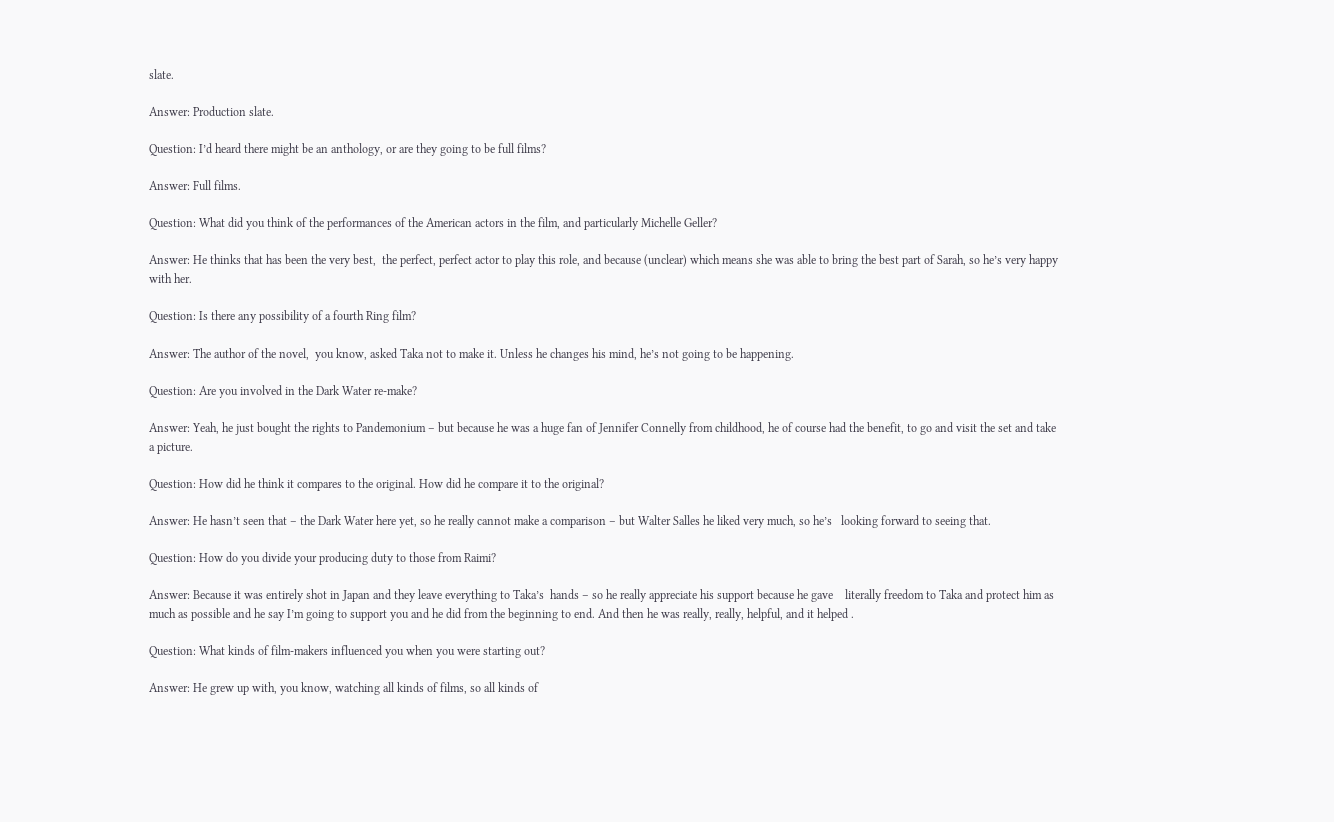slate.

Answer: Production slate.

Question: I’d heard there might be an anthology, or are they going to be full films?

Answer: Full films.

Question: What did you think of the performances of the American actors in the film, and particularly Michelle Geller?

Answer: He thinks that has been the very best,  the perfect, perfect actor to play this role, and because (unclear) which means she was able to bring the best part of Sarah, so he’s very happy with her.

Question: Is there any possibility of a fourth Ring film?

Answer: The author of the novel,  you know, asked Taka not to make it. Unless he changes his mind, he’s not going to be happening.

Question: Are you involved in the Dark Water re-make?

Answer: Yeah, he just bought the rights to Pandemonium – but because he was a huge fan of Jennifer Connelly from childhood, he of course had the benefit, to go and visit the set and take a picture.

Question: How did he think it compares to the original. How did he compare it to the original?

Answer: He hasn’t seen that – the Dark Water here yet, so he really cannot make a comparison – but Walter Salles he liked very much, so he’s   looking forward to seeing that.

Question: How do you divide your producing duty to those from Raimi?

Answer: Because it was entirely shot in Japan and they leave everything to Taka’s  hands – so he really appreciate his support because he gave    literally freedom to Taka and protect him as much as possible and he say I’m going to support you and he did from the beginning to end. And then he was really, really, helpful, and it helped .

Question: What kinds of film-makers influenced you when you were starting out?

Answer: He grew up with, you know, watching all kinds of films, so all kinds of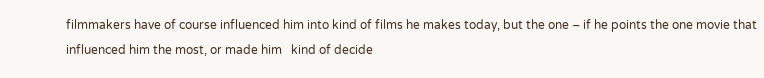filmmakers have of course influenced him into kind of films he makes today, but the one – if he points the one movie that influenced him the most, or made him   kind of decide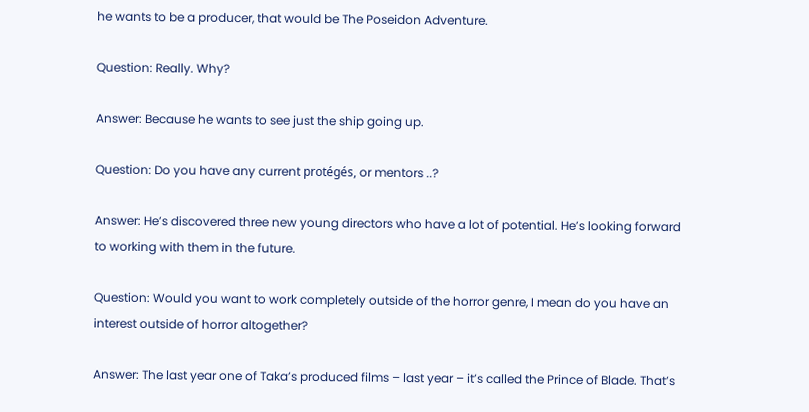he wants to be a producer, that would be The Poseidon Adventure.

Question: Really. Why?

Answer: Because he wants to see just the ship going up.

Question: Do you have any current protégés, or mentors ..?

Answer: He’s discovered three new young directors who have a lot of potential. He’s looking forward to working with them in the future.

Question: Would you want to work completely outside of the horror genre, I mean do you have an interest outside of horror altogether?

Answer: The last year one of Taka’s produced films – last year – it’s called the Prince of Blade. That’s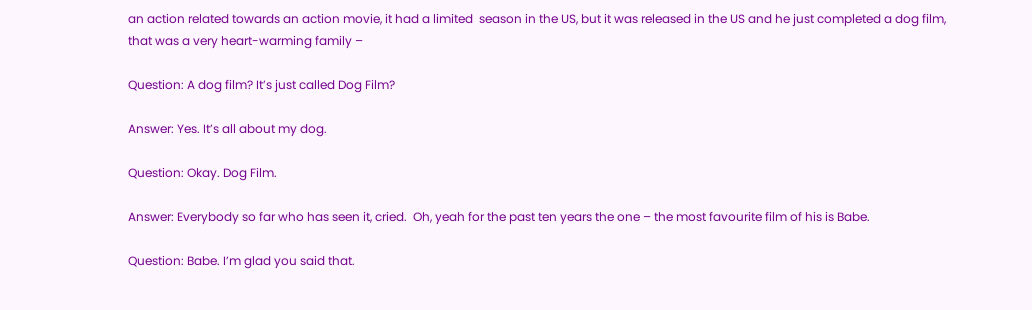an action related towards an action movie, it had a limited  season in the US, but it was released in the US and he just completed a dog film, that was a very heart-warming family –

Question: A dog film? It’s just called Dog Film?

Answer: Yes. It’s all about my dog.

Question: Okay. Dog Film.

Answer: Everybody so far who has seen it, cried.  Oh, yeah for the past ten years the one – the most favourite film of his is Babe.

Question: Babe. I’m glad you said that.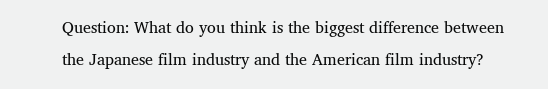Question: What do you think is the biggest difference between the Japanese film industry and the American film industry?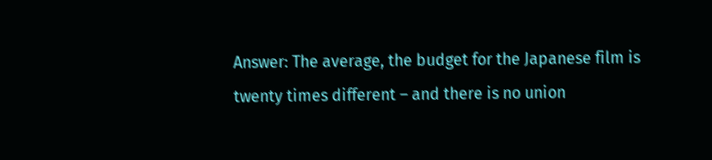Answer: The average, the budget for the Japanese film is twenty times different – and there is no union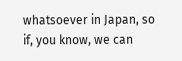whatsoever in Japan, so if, you know, we can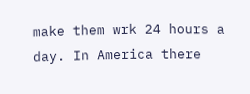make them wrk 24 hours a day. In America there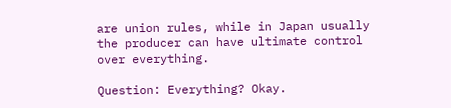are union rules, while in Japan usually the producer can have ultimate control over everything.

Question: Everything? Okay.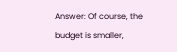Answer: Of course, the budget is smaller,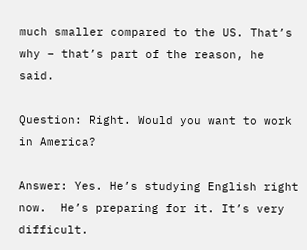much smaller compared to the US. That’s why – that’s part of the reason, he said.

Question: Right. Would you want to work in America?

Answer: Yes. He’s studying English right now.  He’s preparing for it. It’s very difficult.